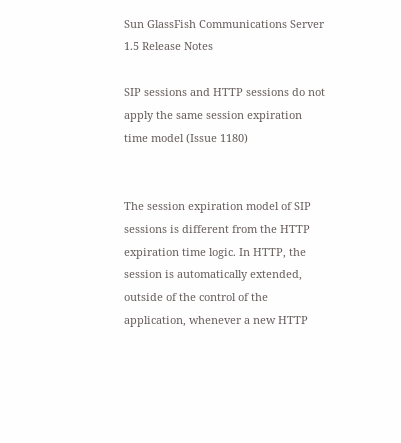Sun GlassFish Communications Server 1.5 Release Notes

SIP sessions and HTTP sessions do not apply the same session expiration time model (Issue 1180)


The session expiration model of SIP sessions is different from the HTTP expiration time logic. In HTTP, the session is automatically extended, outside of the control of the application, whenever a new HTTP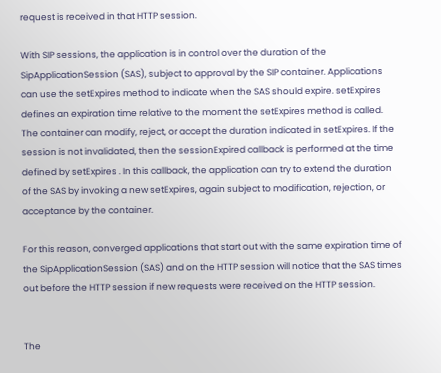request is received in that HTTP session.

With SIP sessions, the application is in control over the duration of the SipApplicationSession (SAS), subject to approval by the SIP container. Applications can use the setExpires method to indicate when the SAS should expire. setExpires defines an expiration time relative to the moment the setExpires method is called. The container can modify, reject, or accept the duration indicated in setExpires. If the session is not invalidated, then the sessionExpired callback is performed at the time defined by setExpires . In this callback, the application can try to extend the duration of the SAS by invoking a new setExpires, again subject to modification, rejection, or acceptance by the container.

For this reason, converged applications that start out with the same expiration time of the SipApplicationSession (SAS) and on the HTTP session will notice that the SAS times out before the HTTP session if new requests were received on the HTTP session.


The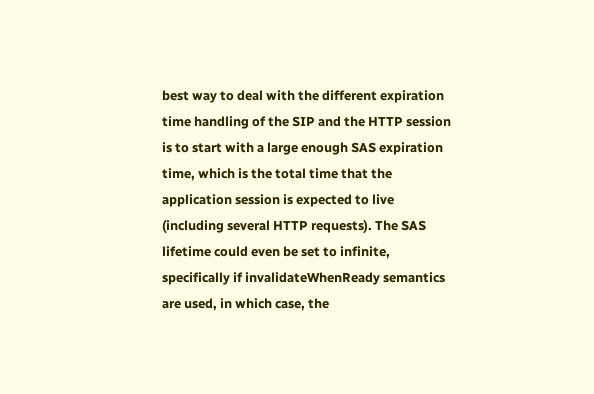best way to deal with the different expiration time handling of the SIP and the HTTP session is to start with a large enough SAS expiration time, which is the total time that the application session is expected to live (including several HTTP requests). The SAS lifetime could even be set to infinite, specifically if invalidateWhenReady semantics are used, in which case, the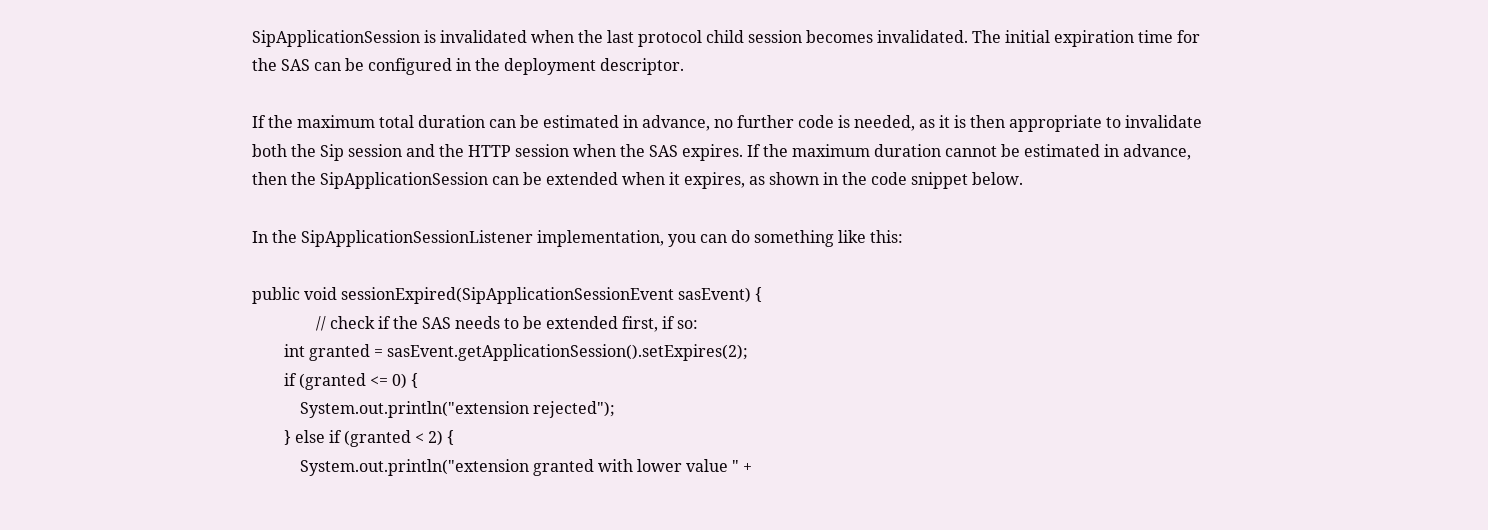SipApplicationSession is invalidated when the last protocol child session becomes invalidated. The initial expiration time for the SAS can be configured in the deployment descriptor.

If the maximum total duration can be estimated in advance, no further code is needed, as it is then appropriate to invalidate both the Sip session and the HTTP session when the SAS expires. If the maximum duration cannot be estimated in advance, then the SipApplicationSession can be extended when it expires, as shown in the code snippet below.

In the SipApplicationSessionListener implementation, you can do something like this:

public void sessionExpired(SipApplicationSessionEvent sasEvent) {
                // check if the SAS needs to be extended first, if so:
        int granted = sasEvent.getApplicationSession().setExpires(2);
        if (granted <= 0) {
            System.out.println("extension rejected");
        } else if (granted < 2) {
            System.out.println("extension granted with lower value " +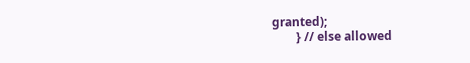granted);
        } // else allowed